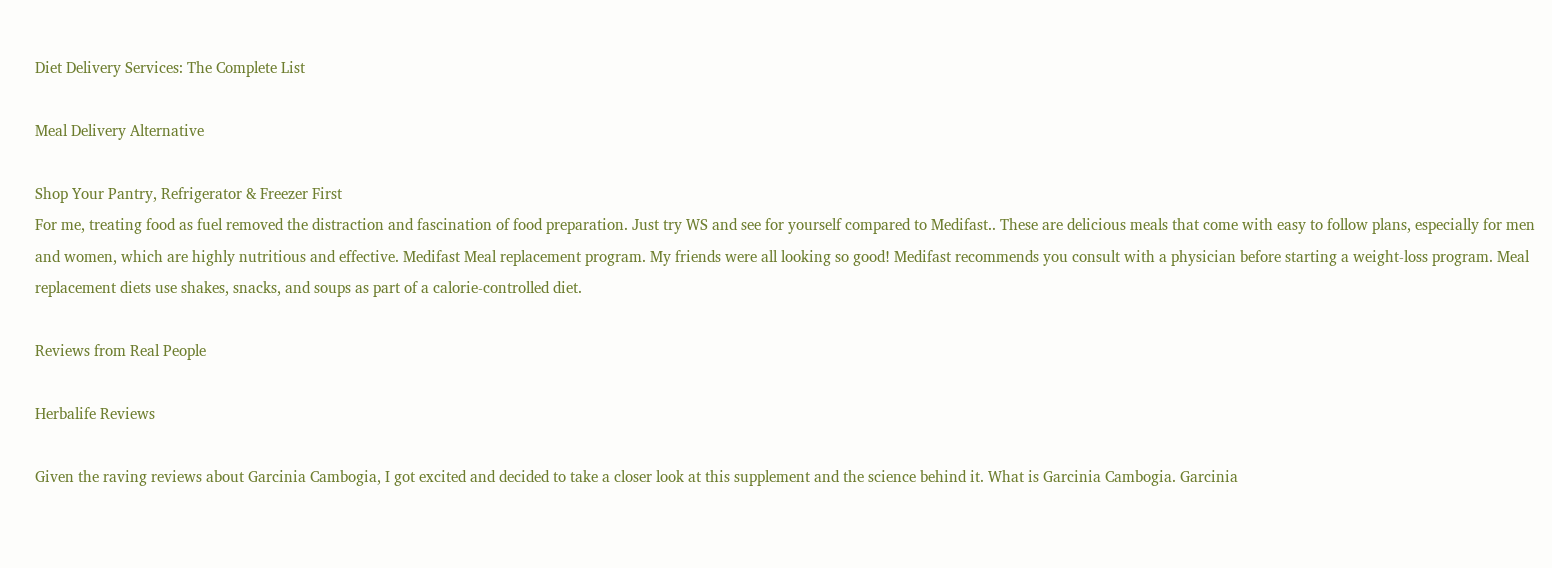Diet Delivery Services: The Complete List

Meal Delivery Alternative

Shop Your Pantry, Refrigerator & Freezer First
For me, treating food as fuel removed the distraction and fascination of food preparation. Just try WS and see for yourself compared to Medifast.. These are delicious meals that come with easy to follow plans, especially for men and women, which are highly nutritious and effective. Medifast Meal replacement program. My friends were all looking so good! Medifast recommends you consult with a physician before starting a weight-loss program. Meal replacement diets use shakes, snacks, and soups as part of a calorie-controlled diet.

Reviews from Real People

Herbalife Reviews

Given the raving reviews about Garcinia Cambogia, I got excited and decided to take a closer look at this supplement and the science behind it. What is Garcinia Cambogia. Garcinia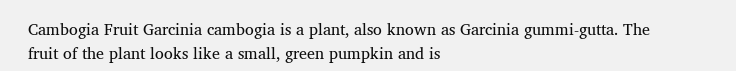Cambogia Fruit Garcinia cambogia is a plant, also known as Garcinia gummi-gutta. The fruit of the plant looks like a small, green pumpkin and is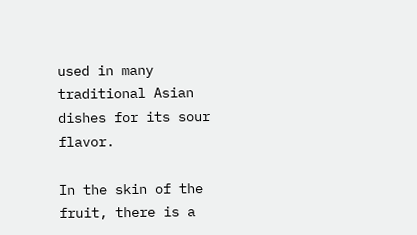used in many traditional Asian dishes for its sour flavor.

In the skin of the fruit, there is a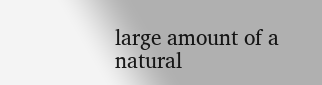large amount of a natural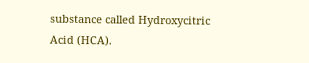substance called Hydroxycitric Acid (HCA).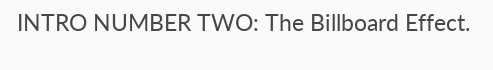INTRO NUMBER TWO: The Billboard Effect.